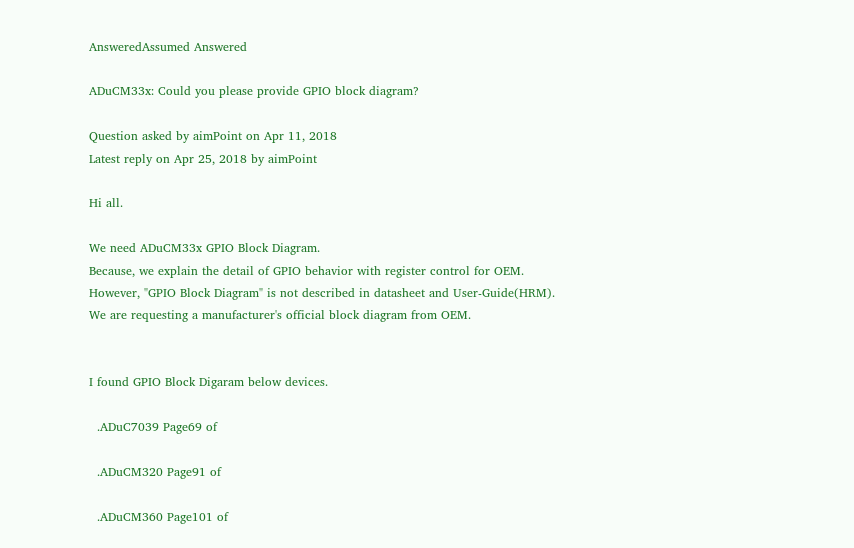AnsweredAssumed Answered

ADuCM33x: Could you please provide GPIO block diagram?

Question asked by aimPoint on Apr 11, 2018
Latest reply on Apr 25, 2018 by aimPoint

Hi all.

We need ADuCM33x GPIO Block Diagram.
Because, we explain the detail of GPIO behavior with register control for OEM.
However, "GPIO Block Diagram" is not described in datasheet and User-Guide(HRM).
We are requesting a manufacturer's official block diagram from OEM.


I found GPIO Block Digaram below devices.

  .ADuC7039 Page69 of

  .ADuCM320 Page91 of

  .ADuCM360 Page101 of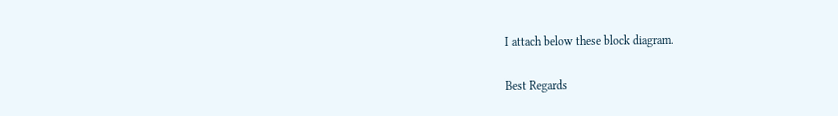I attach below these block diagram.

Best Regards